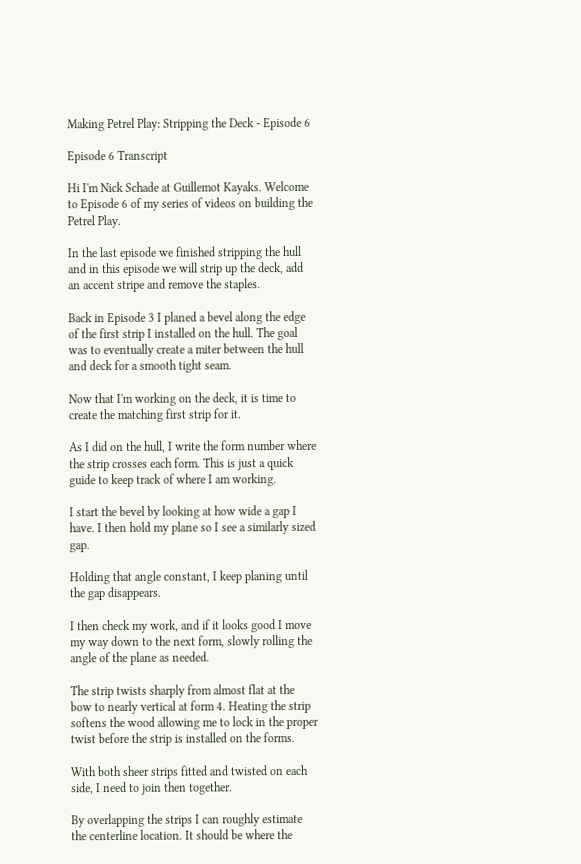Making Petrel Play: Stripping the Deck - Episode 6

Episode 6 Transcript

Hi I'm Nick Schade at Guillemot Kayaks. Welcome to Episode 6 of my series of videos on building the Petrel Play.

In the last episode we finished stripping the hull and in this episode we will strip up the deck, add an accent stripe and remove the staples.

Back in Episode 3 I planed a bevel along the edge of the first strip I installed on the hull. The goal was to eventually create a miter between the hull and deck for a smooth tight seam.

Now that I'm working on the deck, it is time to create the matching first strip for it.

As I did on the hull, I write the form number where the strip crosses each form. This is just a quick guide to keep track of where I am working.

I start the bevel by looking at how wide a gap I have. I then hold my plane so I see a similarly sized gap.

Holding that angle constant, I keep planing until the gap disappears.

I then check my work, and if it looks good I move my way down to the next form, slowly rolling the angle of the plane as needed.

The strip twists sharply from almost flat at the bow to nearly vertical at form 4. Heating the strip softens the wood allowing me to lock in the proper twist before the strip is installed on the forms.

With both sheer strips fitted and twisted on each side, I need to join then together.

By overlapping the strips I can roughly estimate the centerline location. It should be where the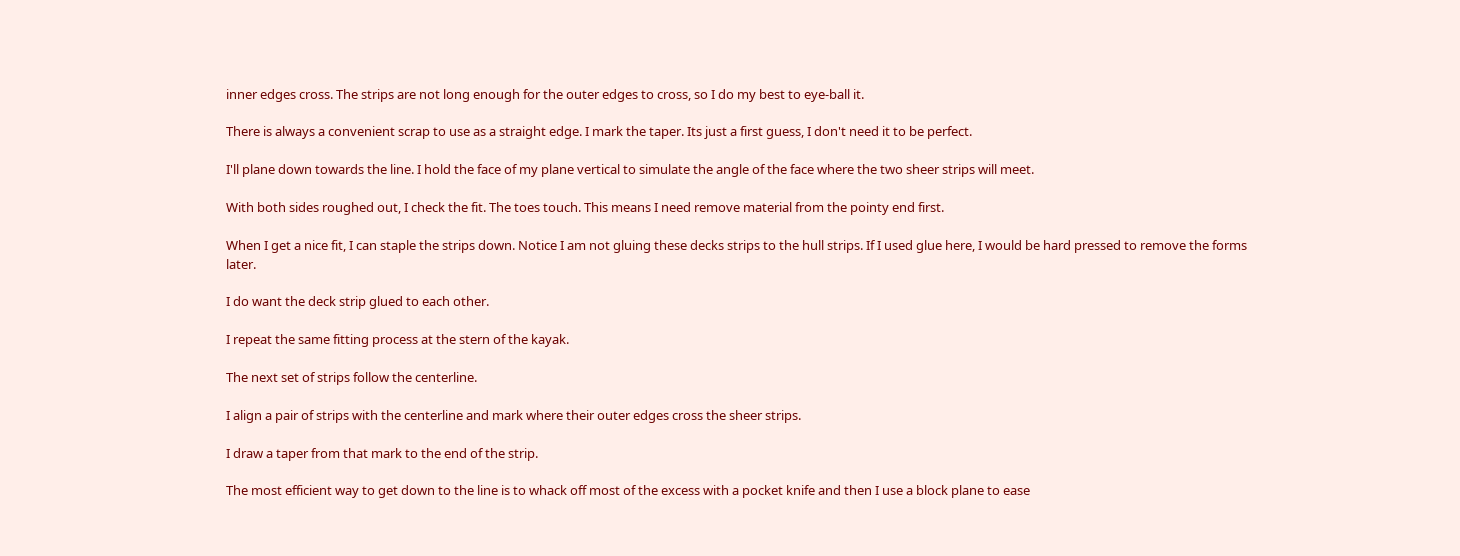inner edges cross. The strips are not long enough for the outer edges to cross, so I do my best to eye-ball it.

There is always a convenient scrap to use as a straight edge. I mark the taper. Its just a first guess, I don't need it to be perfect.

I'll plane down towards the line. I hold the face of my plane vertical to simulate the angle of the face where the two sheer strips will meet.

With both sides roughed out, I check the fit. The toes touch. This means I need remove material from the pointy end first.

When I get a nice fit, I can staple the strips down. Notice I am not gluing these decks strips to the hull strips. If I used glue here, I would be hard pressed to remove the forms later.

I do want the deck strip glued to each other.

I repeat the same fitting process at the stern of the kayak.

The next set of strips follow the centerline.

I align a pair of strips with the centerline and mark where their outer edges cross the sheer strips.

I draw a taper from that mark to the end of the strip.

The most efficient way to get down to the line is to whack off most of the excess with a pocket knife and then I use a block plane to ease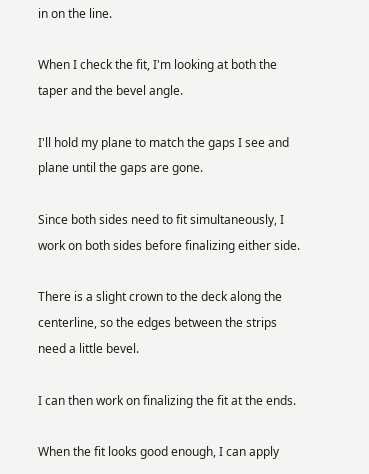in on the line.

When I check the fit, I'm looking at both the taper and the bevel angle.

I'll hold my plane to match the gaps I see and plane until the gaps are gone.

Since both sides need to fit simultaneously, I work on both sides before finalizing either side.

There is a slight crown to the deck along the centerline, so the edges between the strips need a little bevel.

I can then work on finalizing the fit at the ends.

When the fit looks good enough, I can apply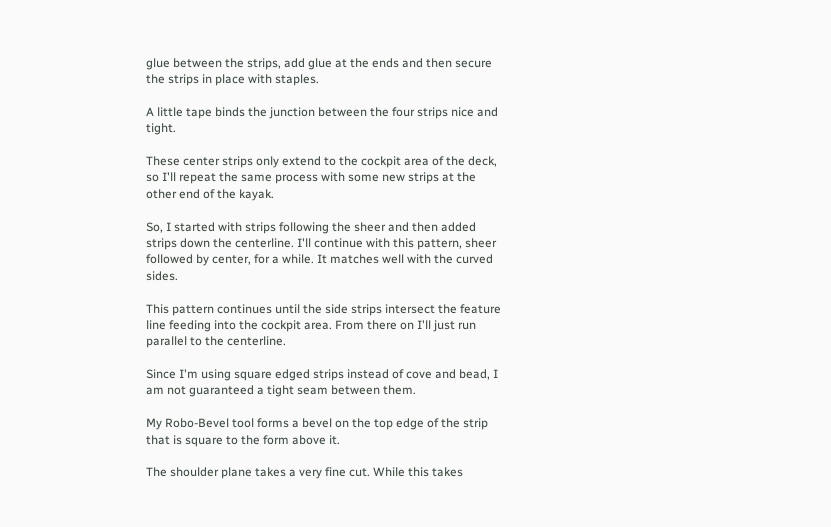glue between the strips, add glue at the ends and then secure the strips in place with staples.

A little tape binds the junction between the four strips nice and tight.

These center strips only extend to the cockpit area of the deck, so I'll repeat the same process with some new strips at the other end of the kayak.

So, I started with strips following the sheer and then added strips down the centerline. I'll continue with this pattern, sheer followed by center, for a while. It matches well with the curved sides.

This pattern continues until the side strips intersect the feature line feeding into the cockpit area. From there on I'll just run parallel to the centerline.

Since I'm using square edged strips instead of cove and bead, I am not guaranteed a tight seam between them.

My Robo-Bevel tool forms a bevel on the top edge of the strip that is square to the form above it.

The shoulder plane takes a very fine cut. While this takes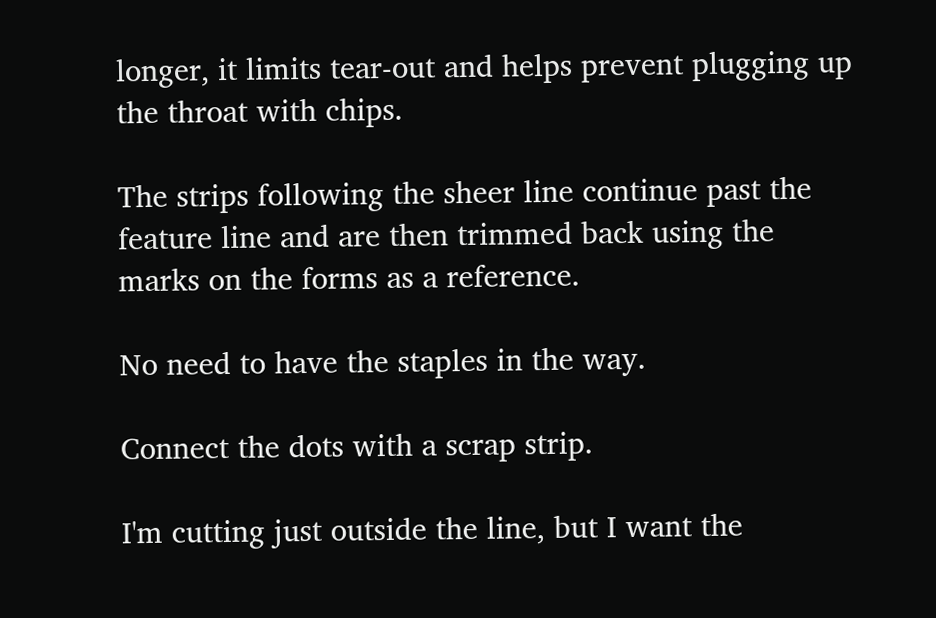longer, it limits tear-out and helps prevent plugging up the throat with chips.

The strips following the sheer line continue past the feature line and are then trimmed back using the marks on the forms as a reference.

No need to have the staples in the way.

Connect the dots with a scrap strip.

I'm cutting just outside the line, but I want the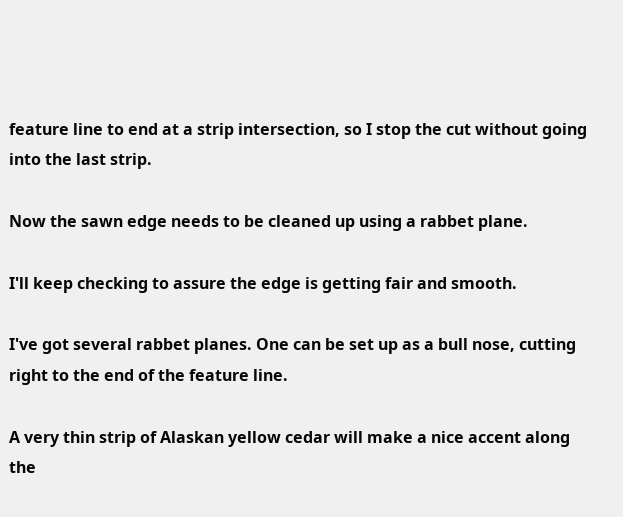feature line to end at a strip intersection, so I stop the cut without going into the last strip.

Now the sawn edge needs to be cleaned up using a rabbet plane.

I'll keep checking to assure the edge is getting fair and smooth.

I've got several rabbet planes. One can be set up as a bull nose, cutting right to the end of the feature line.

A very thin strip of Alaskan yellow cedar will make a nice accent along the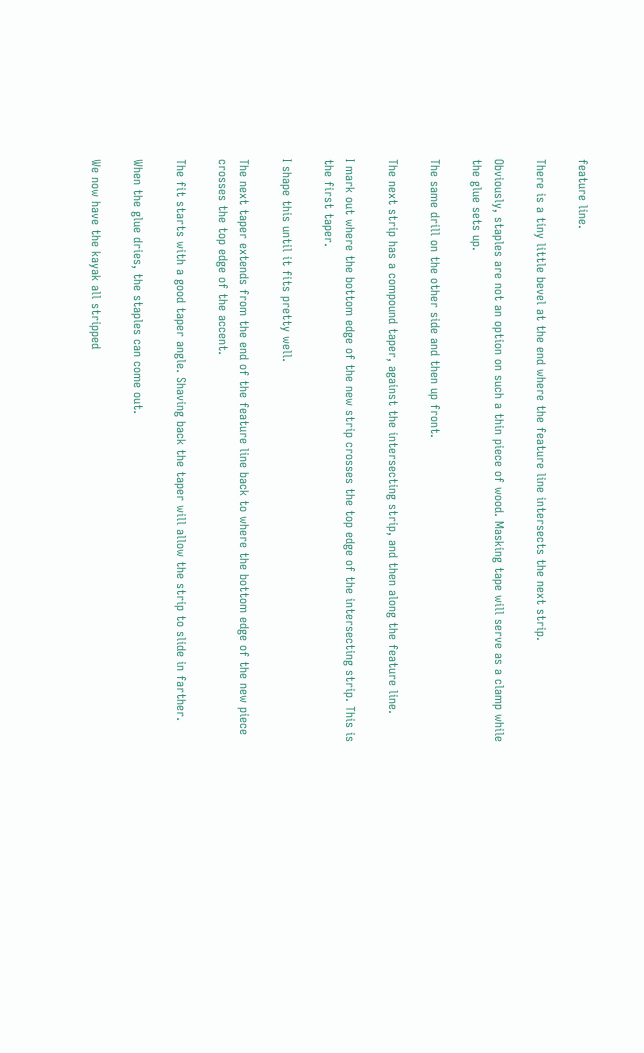feature line.

There is a tiny little bevel at the end where the feature line intersects the next strip.

Obviously, staples are not an option on such a thin piece of wood. Masking tape will serve as a clamp while the glue sets up.

The same drill on the other side and then up front.

The next strip has a compound taper, against the intersecting strip, and then along the feature line.

I mark out where the bottom edge of the new strip crosses the top edge of the intersecting strip. This is the first taper.

I shape this until it fits pretty well.

The next taper extends from the end of the feature line back to where the bottom edge of the new piece crosses the top edge of the accent.

The fit starts with a good taper angle. Shaving back the taper will allow the strip to slide in farther.

When the glue dries, the staples can come out.

We now have the kayak all stripped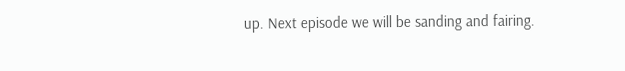up. Next episode we will be sanding and fairing.